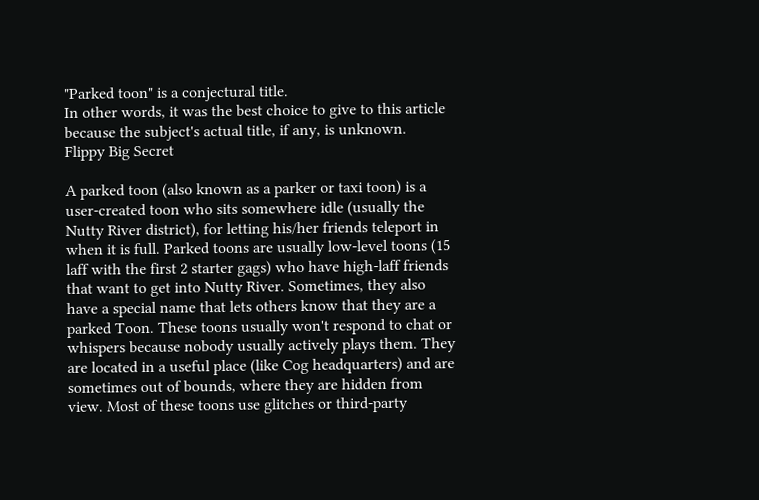"Parked toon" is a conjectural title.
In other words, it was the best choice to give to this article because the subject's actual title, if any, is unknown.
Flippy Big Secret

A parked toon (also known as a parker or taxi toon) is a user-created toon who sits somewhere idle (usually the Nutty River district), for letting his/her friends teleport in when it is full. Parked toons are usually low-level toons (15 laff with the first 2 starter gags) who have high-laff friends that want to get into Nutty River. Sometimes, they also have a special name that lets others know that they are a parked Toon. These toons usually won't respond to chat or whispers because nobody usually actively plays them. They are located in a useful place (like Cog headquarters) and are sometimes out of bounds, where they are hidden from view. Most of these toons use glitches or third-party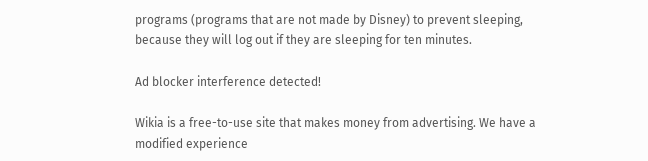programs (programs that are not made by Disney) to prevent sleeping, because they will log out if they are sleeping for ten minutes.

Ad blocker interference detected!

Wikia is a free-to-use site that makes money from advertising. We have a modified experience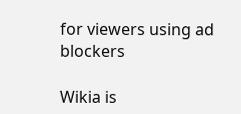for viewers using ad blockers

Wikia is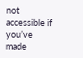not accessible if you’ve made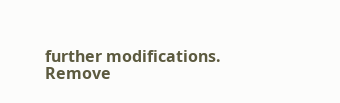further modifications. Remove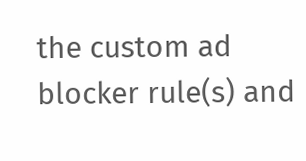the custom ad blocker rule(s) and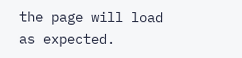the page will load as expected.